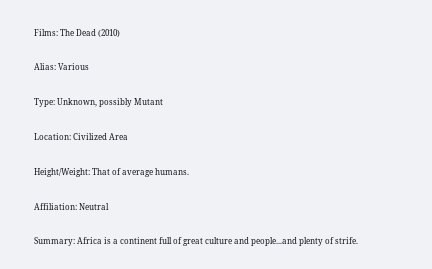Films: The Dead (2010)

Alias: Various

Type: Unknown, possibly Mutant

Location: Civilized Area

Height/Weight: That of average humans.

Affiliation: Neutral

Summary: Africa is a continent full of great culture and people...and plenty of strife.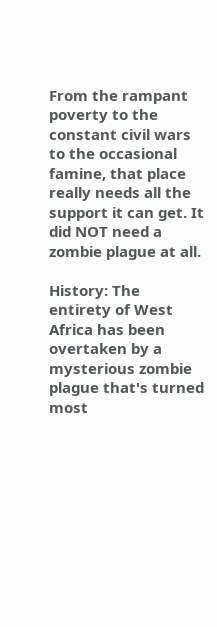From the rampant poverty to the constant civil wars to the occasional famine, that place really needs all the support it can get. It did NOT need a zombie plague at all.

History: The entirety of West Africa has been overtaken by a mysterious zombie plague that's turned most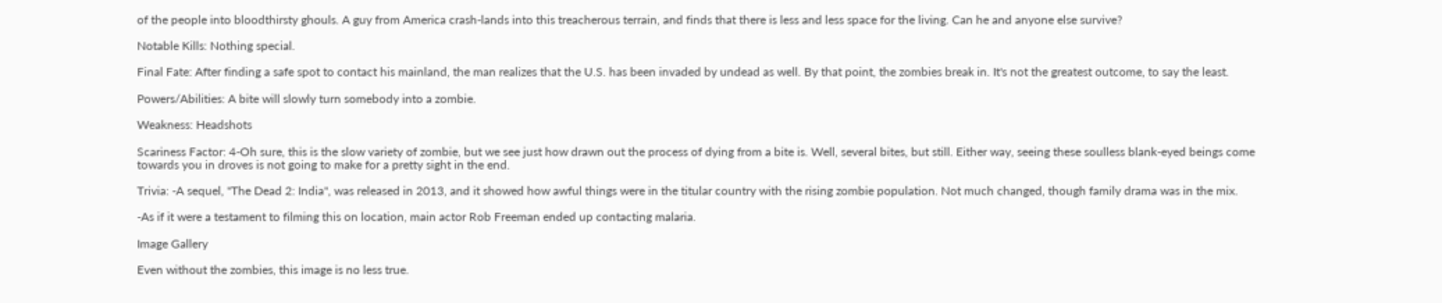of the people into bloodthirsty ghouls. A guy from America crash-lands into this treacherous terrain, and finds that there is less and less space for the living. Can he and anyone else survive?

Notable Kills: Nothing special.

Final Fate: After finding a safe spot to contact his mainland, the man realizes that the U.S. has been invaded by undead as well. By that point, the zombies break in. It's not the greatest outcome, to say the least.

Powers/Abilities: A bite will slowly turn somebody into a zombie.

Weakness: Headshots

Scariness Factor: 4-Oh sure, this is the slow variety of zombie, but we see just how drawn out the process of dying from a bite is. Well, several bites, but still. Either way, seeing these soulless blank-eyed beings come towards you in droves is not going to make for a pretty sight in the end.

Trivia: -A sequel, "The Dead 2: India", was released in 2013, and it showed how awful things were in the titular country with the rising zombie population. Not much changed, though family drama was in the mix.

-As if it were a testament to filming this on location, main actor Rob Freeman ended up contacting malaria.

Image Gallery

Even without the zombies, this image is no less true.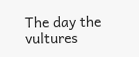The day the vultures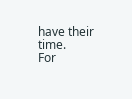have their time.
For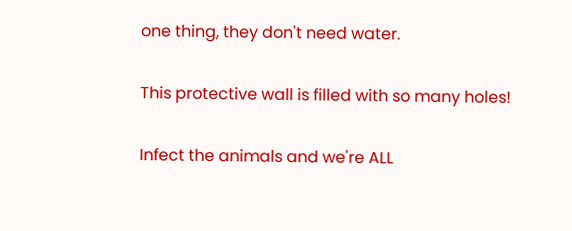one thing, they don't need water.

This protective wall is filled with so many holes!

Infect the animals and we're ALL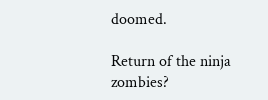doomed.

Return of the ninja zombies?